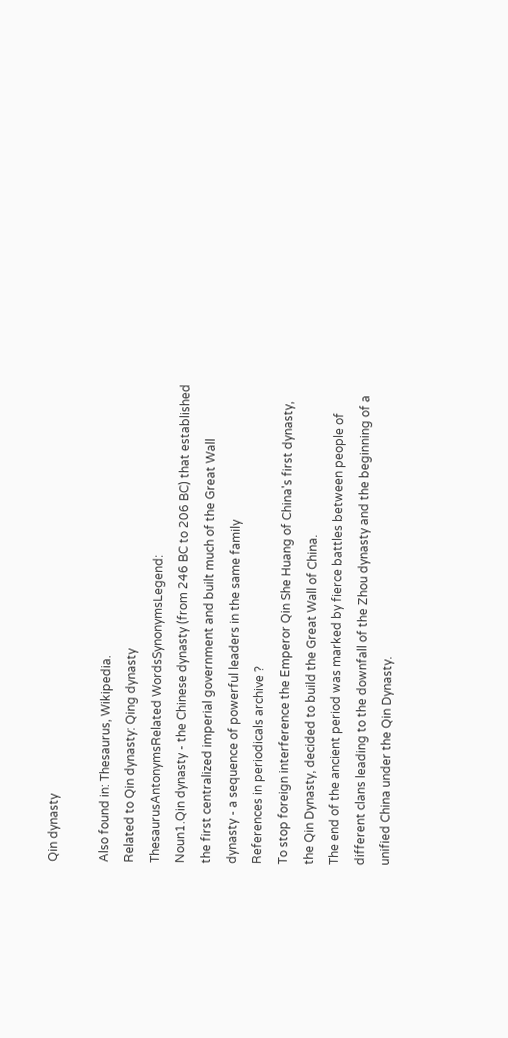Qin dynasty

Also found in: Thesaurus, Wikipedia.
Related to Qin dynasty: Qing dynasty
ThesaurusAntonymsRelated WordsSynonymsLegend:
Noun1.Qin dynasty - the Chinese dynasty (from 246 BC to 206 BC) that established the first centralized imperial government and built much of the Great Wall
dynasty - a sequence of powerful leaders in the same family
References in periodicals archive ?
To stop foreign interference the Emperor Qin She Huang of China's first dynasty, the Qin Dynasty, decided to build the Great Wall of China.
The end of the ancient period was marked by fierce battles between people of different clans leading to the downfall of the Zhou dynasty and the beginning of a unified China under the Qin Dynasty.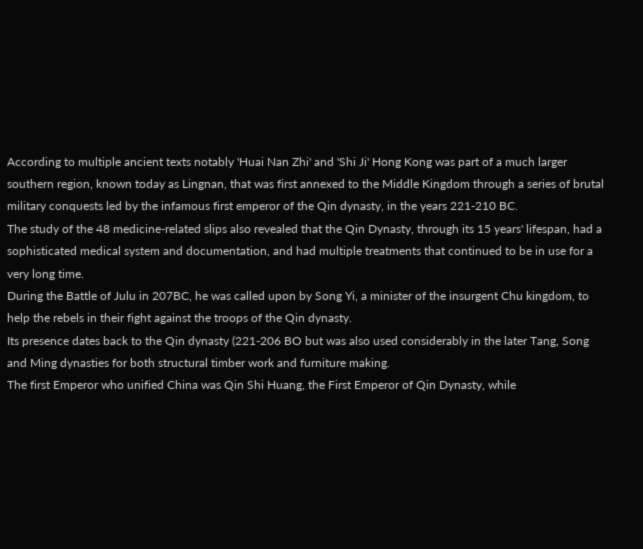According to multiple ancient texts notably 'Huai Nan Zhi' and 'Shi Ji' Hong Kong was part of a much larger southern region, known today as Lingnan, that was first annexed to the Middle Kingdom through a series of brutal military conquests led by the infamous first emperor of the Qin dynasty, in the years 221-210 BC.
The study of the 48 medicine-related slips also revealed that the Qin Dynasty, through its 15 years' lifespan, had a sophisticated medical system and documentation, and had multiple treatments that continued to be in use for a very long time.
During the Battle of Julu in 207BC, he was called upon by Song Yi, a minister of the insurgent Chu kingdom, to help the rebels in their fight against the troops of the Qin dynasty.
Its presence dates back to the Qin dynasty (221-206 BO but was also used considerably in the later Tang, Song and Ming dynasties for both structural timber work and furniture making.
The first Emperor who unified China was Qin Shi Huang, the First Emperor of Qin Dynasty, while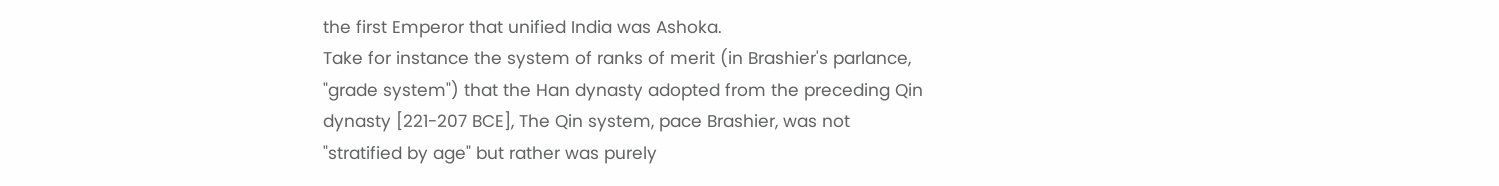the first Emperor that unified India was Ashoka.
Take for instance the system of ranks of merit (in Brashier's parlance, "grade system") that the Han dynasty adopted from the preceding Qin dynasty [221-207 BCE], The Qin system, pace Brashier, was not "stratified by age" but rather was purely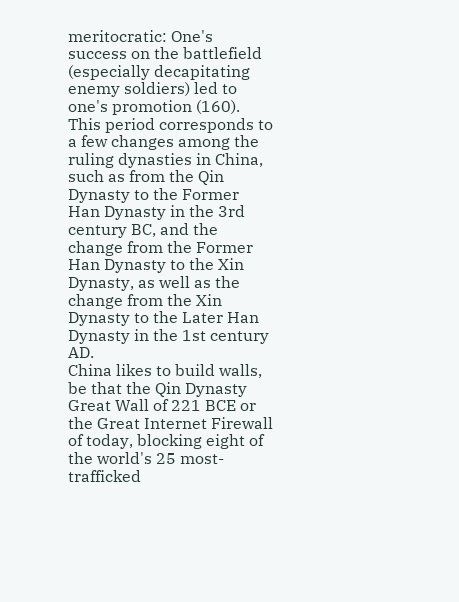meritocratic: One's success on the battlefield (especially decapitating enemy soldiers) led to one's promotion (160).
This period corresponds to a few changes among the ruling dynasties in China, such as from the Qin Dynasty to the Former Han Dynasty in the 3rd century BC, and the change from the Former Han Dynasty to the Xin Dynasty, as well as the change from the Xin Dynasty to the Later Han Dynasty in the 1st century AD.
China likes to build walls, be that the Qin Dynasty Great Wall of 221 BCE or the Great Internet Firewall of today, blocking eight of the world's 25 most-trafficked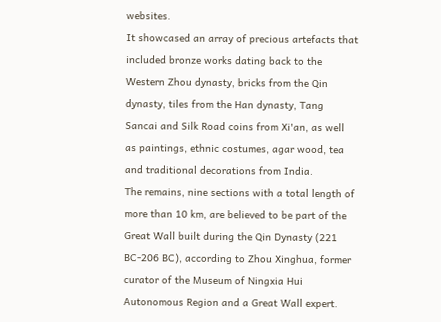websites.
It showcased an array of precious artefacts that included bronze works dating back to the Western Zhou dynasty, bricks from the Qin dynasty, tiles from the Han dynasty, Tang Sancai and Silk Road coins from Xi'an, as well as paintings, ethnic costumes, agar wood, tea and traditional decorations from India.
The remains, nine sections with a total length of more than 10 km, are believed to be part of the Great Wall built during the Qin Dynasty (221 BC-206 BC), according to Zhou Xinghua, former curator of the Museum of Ningxia Hui Autonomous Region and a Great Wall expert.